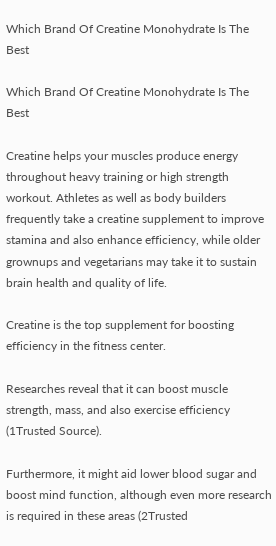Which Brand Of Creatine Monohydrate Is The Best

Which Brand Of Creatine Monohydrate Is The Best

Creatine helps your muscles produce energy throughout heavy training or high strength workout. Athletes as well as body builders frequently take a creatine supplement to improve stamina and also enhance efficiency, while older grownups and vegetarians may take it to sustain brain health and quality of life.

Creatine is the top supplement for boosting efficiency in the fitness center.

Researches reveal that it can boost muscle strength, mass, and also exercise efficiency (1Trusted Source).

Furthermore, it might aid lower blood sugar and boost mind function, although even more research is required in these areas (2Trusted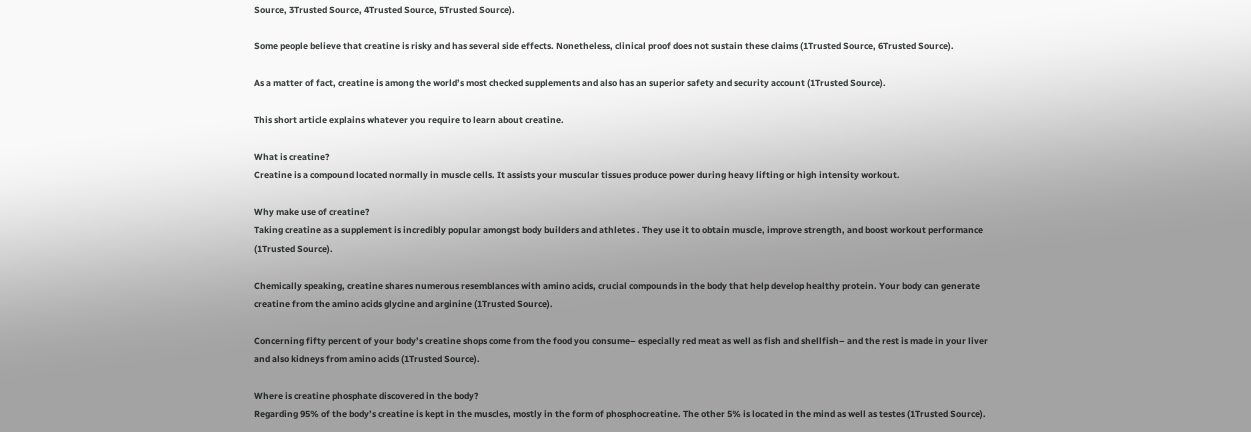Source, 3Trusted Source, 4Trusted Source, 5Trusted Source).

Some people believe that creatine is risky and has several side effects. Nonetheless, clinical proof does not sustain these claims (1Trusted Source, 6Trusted Source).

As a matter of fact, creatine is among the world’s most checked supplements and also has an superior safety and security account (1Trusted Source).

This short article explains whatever you require to learn about creatine.

What is creatine?
Creatine is a compound located normally in muscle cells. It assists your muscular tissues produce power during heavy lifting or high intensity workout.

Why make use of creatine?
Taking creatine as a supplement is incredibly popular amongst body builders and athletes . They use it to obtain muscle, improve strength, and boost workout performance (1Trusted Source).

Chemically speaking, creatine shares numerous resemblances with amino acids, crucial compounds in the body that help develop healthy protein. Your body can generate creatine from the amino acids glycine and arginine (1Trusted Source).

Concerning fifty percent of your body’s creatine shops come from the food you consume– especially red meat as well as fish and shellfish– and the rest is made in your liver and also kidneys from amino acids (1Trusted Source).

Where is creatine phosphate discovered in the body?
Regarding 95% of the body’s creatine is kept in the muscles, mostly in the form of phosphocreatine. The other 5% is located in the mind as well as testes (1Trusted Source).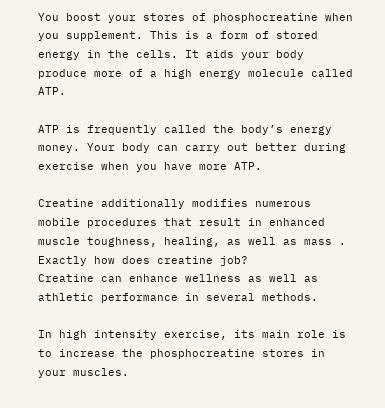You boost your stores of phosphocreatine when you supplement. This is a form of stored energy in the cells. It aids your body produce more of a high energy molecule called ATP.

ATP is frequently called the body’s energy money. Your body can carry out better during exercise when you have more ATP.

Creatine additionally modifies numerous mobile procedures that result in enhanced muscle toughness, healing, as well as mass .
Exactly how does creatine job?
Creatine can enhance wellness as well as athletic performance in several methods.

In high intensity exercise, its main role is to increase the phosphocreatine stores in your muscles.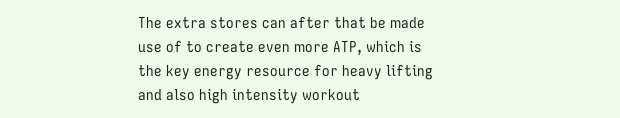The extra stores can after that be made use of to create even more ATP, which is the key energy resource for heavy lifting and also high intensity workout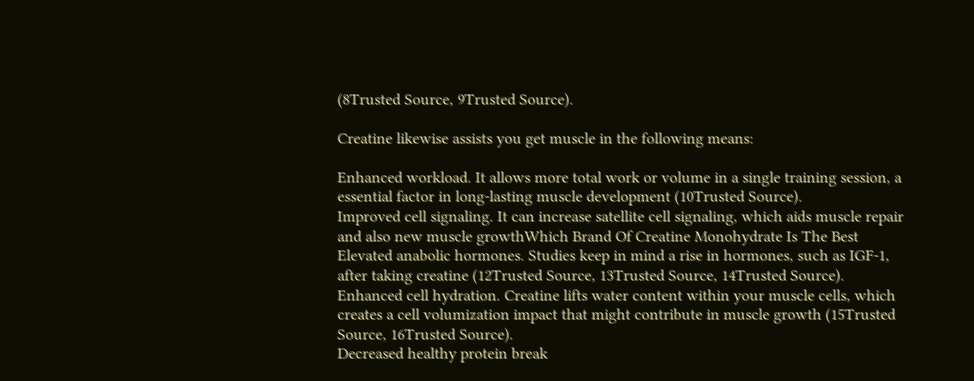(8Trusted Source, 9Trusted Source).

Creatine likewise assists you get muscle in the following means:

Enhanced workload. It allows more total work or volume in a single training session, a essential factor in long-lasting muscle development (10Trusted Source).
Improved cell signaling. It can increase satellite cell signaling, which aids muscle repair and also new muscle growthWhich Brand Of Creatine Monohydrate Is The Best
Elevated anabolic hormones. Studies keep in mind a rise in hormones, such as IGF-1, after taking creatine (12Trusted Source, 13Trusted Source, 14Trusted Source).
Enhanced cell hydration. Creatine lifts water content within your muscle cells, which creates a cell volumization impact that might contribute in muscle growth (15Trusted Source, 16Trusted Source).
Decreased healthy protein break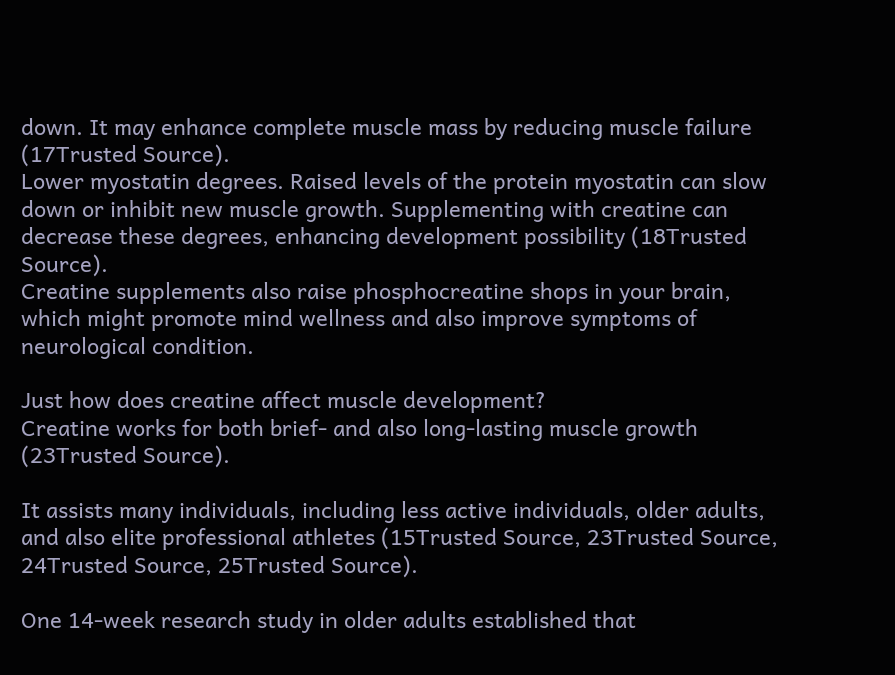down. It may enhance complete muscle mass by reducing muscle failure (17Trusted Source).
Lower myostatin degrees. Raised levels of the protein myostatin can slow down or inhibit new muscle growth. Supplementing with creatine can decrease these degrees, enhancing development possibility (18Trusted Source).
Creatine supplements also raise phosphocreatine shops in your brain, which might promote mind wellness and also improve symptoms of neurological condition.

Just how does creatine affect muscle development?
Creatine works for both brief- and also long-lasting muscle growth (23Trusted Source).

It assists many individuals, including less active individuals, older adults, and also elite professional athletes (15Trusted Source, 23Trusted Source, 24Trusted Source, 25Trusted Source).

One 14-week research study in older adults established that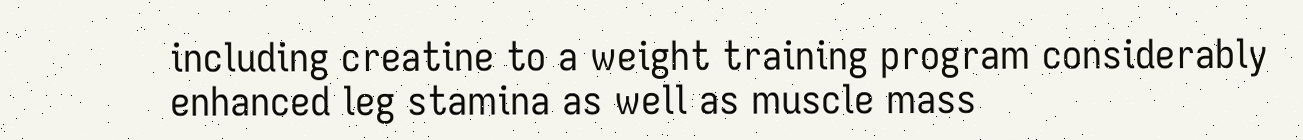including creatine to a weight training program considerably enhanced leg stamina as well as muscle mass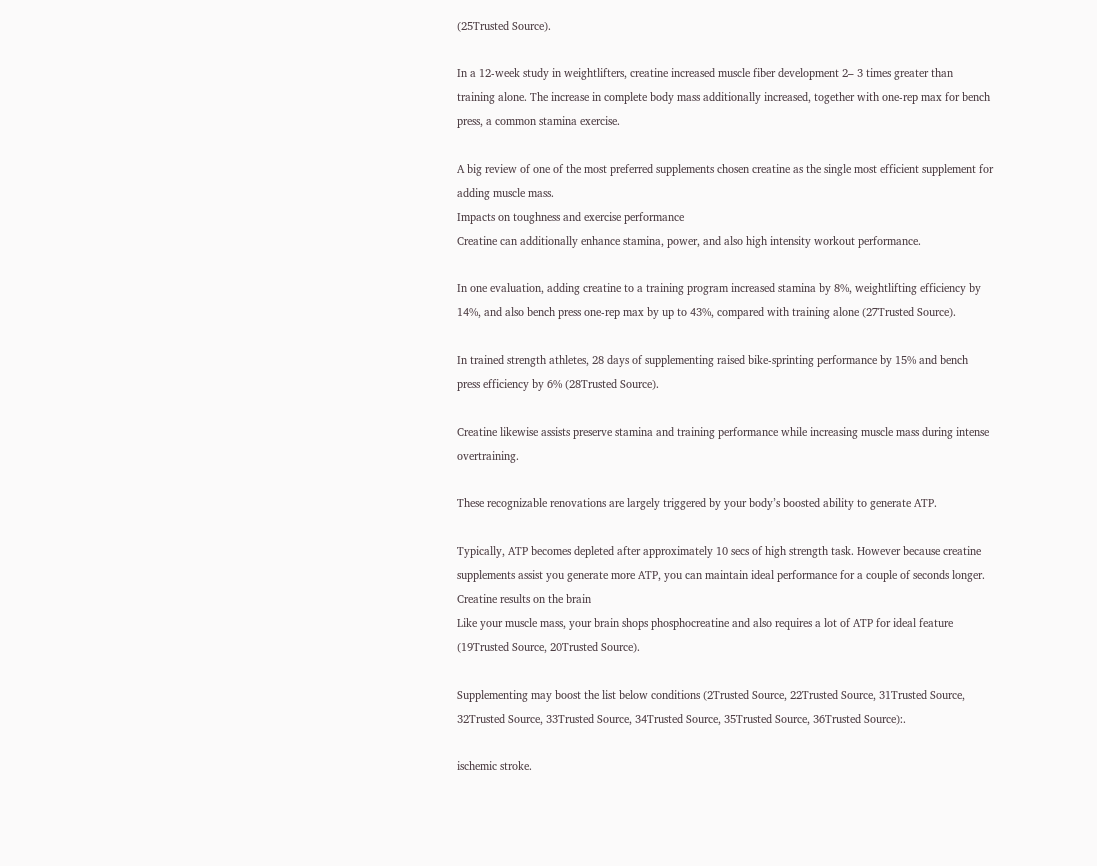(25Trusted Source).

In a 12-week study in weightlifters, creatine increased muscle fiber development 2– 3 times greater than training alone. The increase in complete body mass additionally increased, together with one-rep max for bench press, a common stamina exercise.

A big review of one of the most preferred supplements chosen creatine as the single most efficient supplement for adding muscle mass.
Impacts on toughness and exercise performance
Creatine can additionally enhance stamina, power, and also high intensity workout performance.

In one evaluation, adding creatine to a training program increased stamina by 8%, weightlifting efficiency by 14%, and also bench press one-rep max by up to 43%, compared with training alone (27Trusted Source).

In trained strength athletes, 28 days of supplementing raised bike-sprinting performance by 15% and bench press efficiency by 6% (28Trusted Source).

Creatine likewise assists preserve stamina and training performance while increasing muscle mass during intense overtraining.

These recognizable renovations are largely triggered by your body’s boosted ability to generate ATP.

Typically, ATP becomes depleted after approximately 10 secs of high strength task. However because creatine supplements assist you generate more ATP, you can maintain ideal performance for a couple of seconds longer.
Creatine results on the brain
Like your muscle mass, your brain shops phosphocreatine and also requires a lot of ATP for ideal feature (19Trusted Source, 20Trusted Source).

Supplementing may boost the list below conditions (2Trusted Source, 22Trusted Source, 31Trusted Source, 32Trusted Source, 33Trusted Source, 34Trusted Source, 35Trusted Source, 36Trusted Source):.

ischemic stroke.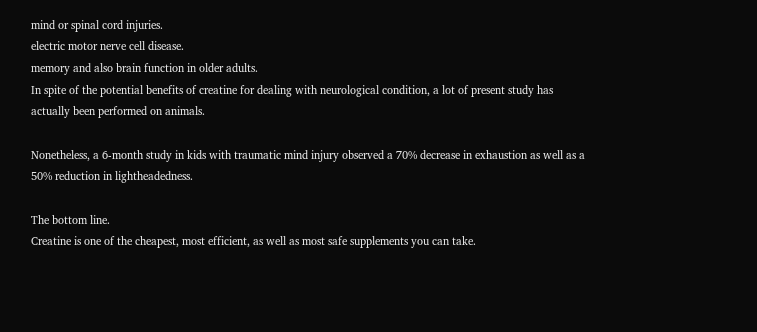mind or spinal cord injuries.
electric motor nerve cell disease.
memory and also brain function in older adults.
In spite of the potential benefits of creatine for dealing with neurological condition, a lot of present study has actually been performed on animals.

Nonetheless, a 6-month study in kids with traumatic mind injury observed a 70% decrease in exhaustion as well as a 50% reduction in lightheadedness.

The bottom line.
Creatine is one of the cheapest, most efficient, as well as most safe supplements you can take.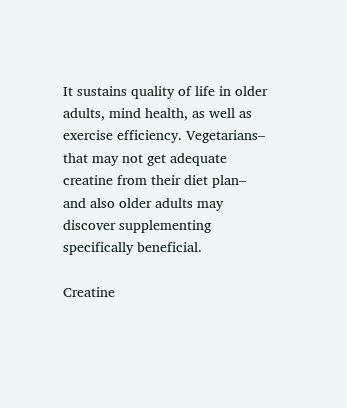It sustains quality of life in older adults, mind health, as well as exercise efficiency. Vegetarians– that may not get adequate creatine from their diet plan– and also older adults may discover supplementing specifically beneficial.

Creatine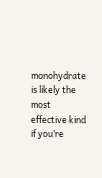monohydrate is likely the most effective kind if you’re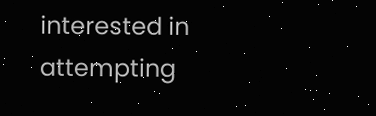interested in attempting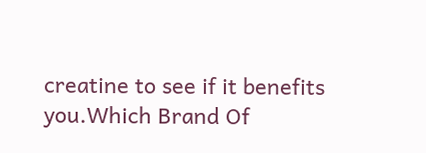creatine to see if it benefits you.Which Brand Of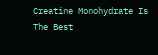Creatine Monohydrate Is The Best